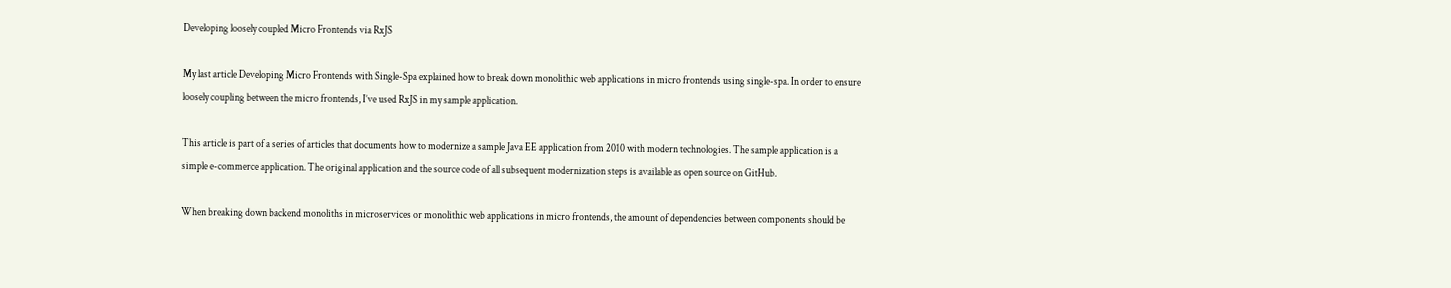Developing loosely coupled Micro Frontends via RxJS

My last article Developing Micro Frontends with Single-Spa explained how to break down monolithic web applications in micro frontends using single-spa. In order to ensure loosely coupling between the micro frontends, I’ve used RxJS in my sample application.

This article is part of a series of articles that documents how to modernize a sample Java EE application from 2010 with modern technologies. The sample application is a simple e-commerce application. The original application and the source code of all subsequent modernization steps is available as open source on GitHub.

When breaking down backend monoliths in microservices or monolithic web applications in micro frontends, the amount of dependencies between components should be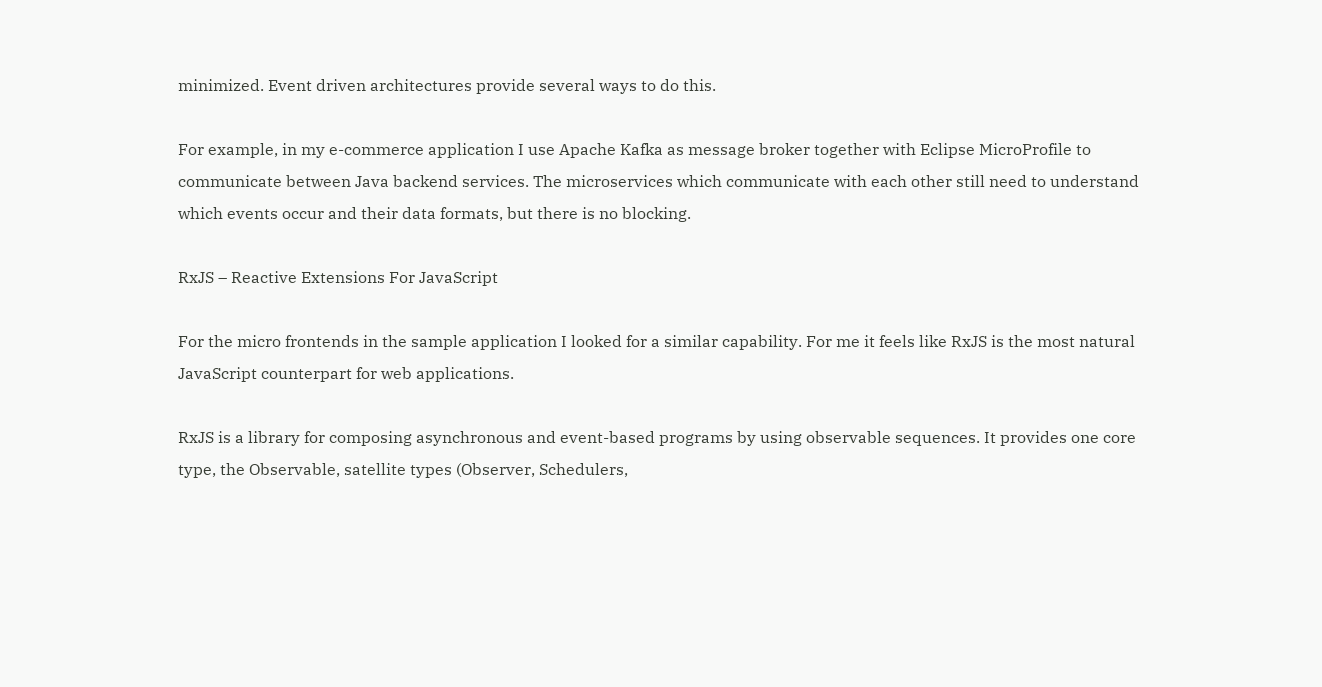minimized. Event driven architectures provide several ways to do this.

For example, in my e-commerce application I use Apache Kafka as message broker together with Eclipse MicroProfile to communicate between Java backend services. The microservices which communicate with each other still need to understand which events occur and their data formats, but there is no blocking.

RxJS – Reactive Extensions For JavaScript

For the micro frontends in the sample application I looked for a similar capability. For me it feels like RxJS is the most natural JavaScript counterpart for web applications.

RxJS is a library for composing asynchronous and event-based programs by using observable sequences. It provides one core type, the Observable, satellite types (Observer, Schedulers,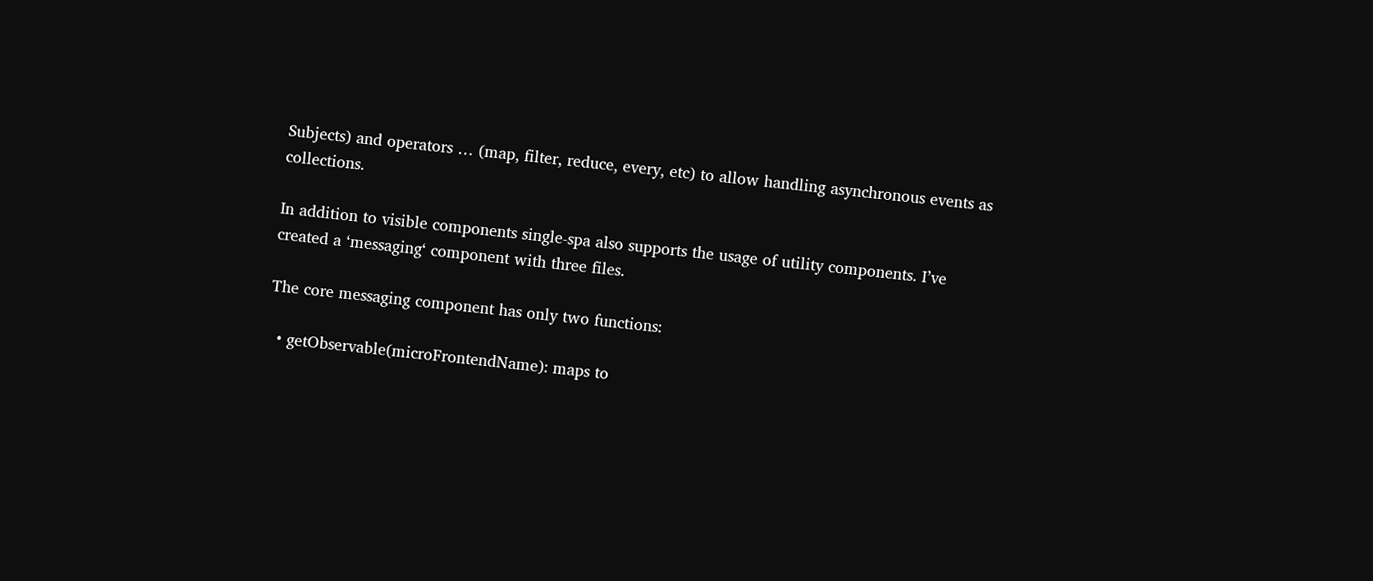Subjects) and operators … (map, filter, reduce, every, etc) to allow handling asynchronous events as collections.

In addition to visible components single-spa also supports the usage of utility components. I’ve created a ‘messaging‘ component with three files.

The core messaging component has only two functions:

  • getObservable(microFrontendName): maps to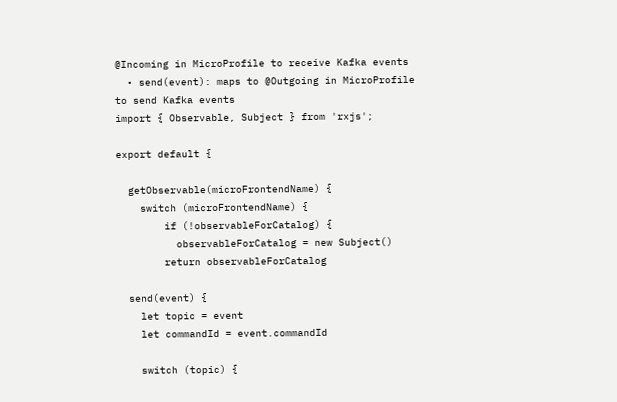@Incoming in MicroProfile to receive Kafka events
  • send(event): maps to @Outgoing in MicroProfile to send Kafka events
import { Observable, Subject } from 'rxjs';

export default {

  getObservable(microFrontendName) {
    switch (microFrontendName) {
        if (!observableForCatalog) {
          observableForCatalog = new Subject()
        return observableForCatalog

  send(event) {
    let topic = event
    let commandId = event.commandId

    switch (topic) {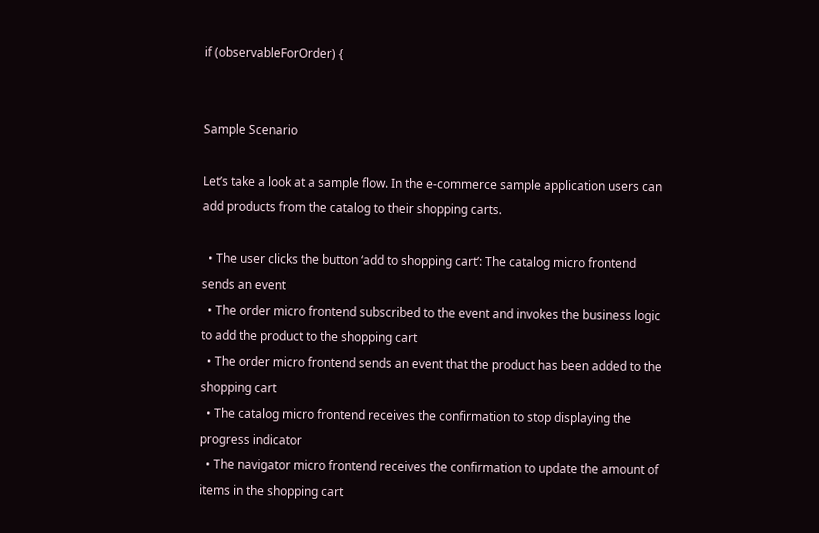if (observableForOrder) {


Sample Scenario

Let’s take a look at a sample flow. In the e-commerce sample application users can add products from the catalog to their shopping carts.

  • The user clicks the button ‘add to shopping cart’: The catalog micro frontend sends an event
  • The order micro frontend subscribed to the event and invokes the business logic to add the product to the shopping cart
  • The order micro frontend sends an event that the product has been added to the shopping cart
  • The catalog micro frontend receives the confirmation to stop displaying the progress indicator
  • The navigator micro frontend receives the confirmation to update the amount of items in the shopping cart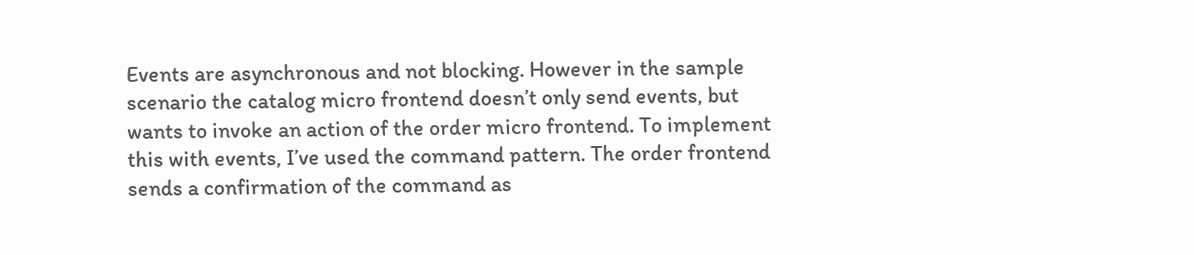Events are asynchronous and not blocking. However in the sample scenario the catalog micro frontend doesn’t only send events, but wants to invoke an action of the order micro frontend. To implement this with events, I’ve used the command pattern. The order frontend sends a confirmation of the command as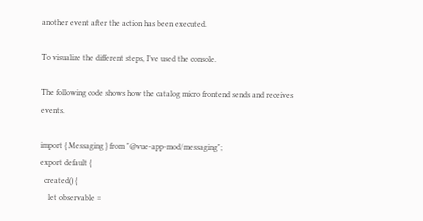another event after the action has been executed.

To visualize the different steps, I’ve used the console.

The following code shows how the catalog micro frontend sends and receives events.

import { Messaging } from "@vue-app-mod/messaging";
export default {
  created() {
    let observable =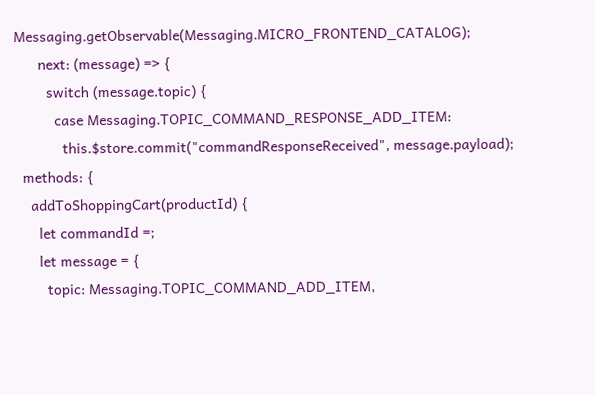Messaging.getObservable(Messaging.MICRO_FRONTEND_CATALOG);
      next: (message) => {
        switch (message.topic) {
          case Messaging.TOPIC_COMMAND_RESPONSE_ADD_ITEM:
            this.$store.commit("commandResponseReceived", message.payload);
  methods: {
    addToShoppingCart(productId) {
      let commandId =;
      let message = {
        topic: Messaging.TOPIC_COMMAND_ADD_ITEM,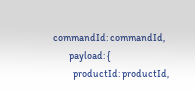commandId: commandId,
        payload: {
          productId: productId,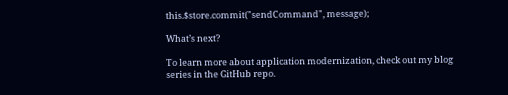this.$store.commit("sendCommand", message);

What’s next?

To learn more about application modernization, check out my blog series in the GitHub repo.